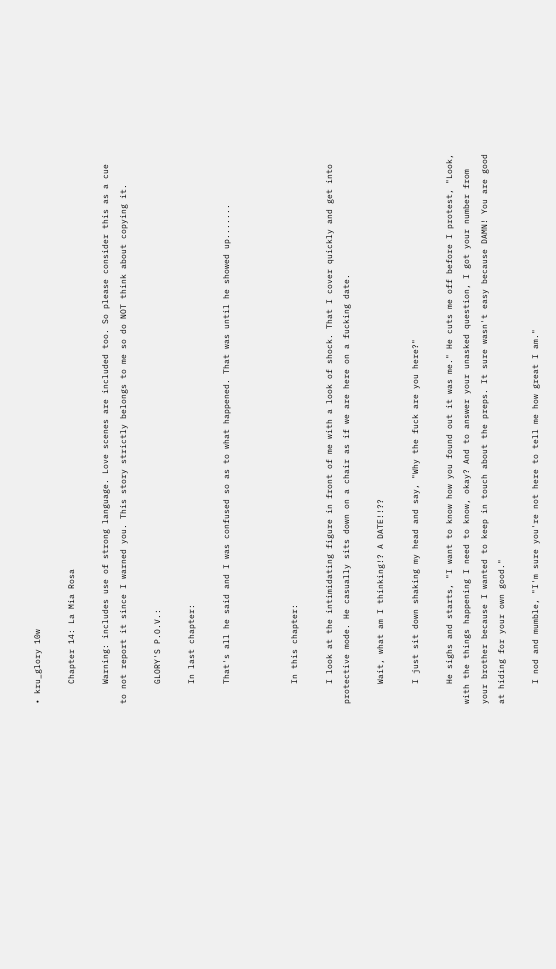• kru_glory 10w

    Chapter 14: La Mia Rosa

    Warning: includes use of strong language. Love scenes are included too. So please consider this as a cue to not report it since I warned you. This story strictly belongs to me so do NOT think about copying it.

    GLORY'S P.O.V.:

    In last chapter:

    That's all he said and I was confused so as to what happened. That was until he showed up.......



    In this chapter:

    I look at the intimidating figure in front of me with a look of shock. That I cover quickly and get into protective mode. He casually sits down on a chair as if we are here on a fucking date.

    Wait, what am I thinking!? A DATE!!??

    I just sit down shaking my head and say, "Why the fuck are you here?"

    He sighs and starts, "I want to know how you found out it was me." He cuts me off before I protest, "Look, with the things happening I need to know, okay? And to answer your unasked question, I got your number from your brother because I wanted to keep in touch about the preps. It sure wasn't easy because DAMN! You are good at hiding for your own good."

    I nod and mumble, "I'm sure you're not here to tell me how great I am."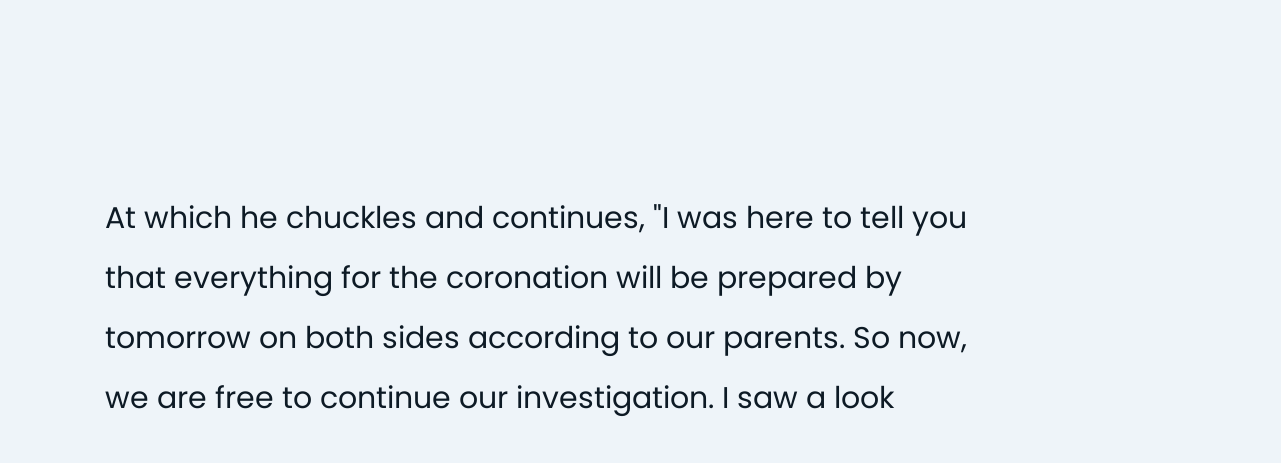At which he chuckles and continues, "I was here to tell you that everything for the coronation will be prepared by tomorrow on both sides according to our parents. So now, we are free to continue our investigation. I saw a look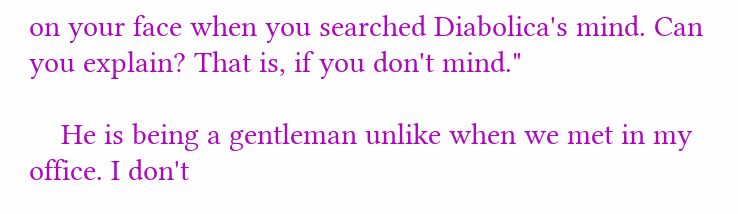on your face when you searched Diabolica's mind. Can you explain? That is, if you don't mind."

    He is being a gentleman unlike when we met in my office. I don't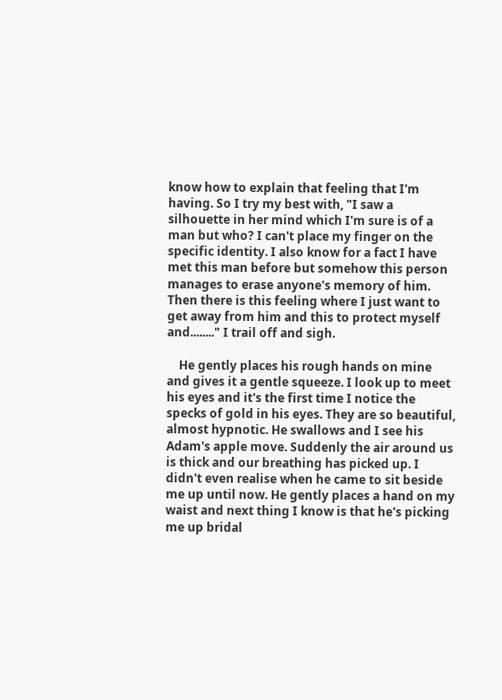know how to explain that feeling that I'm having. So I try my best with, "I saw a silhouette in her mind which I'm sure is of a man but who? I can't place my finger on the specific identity. I also know for a fact I have met this man before but somehow this person manages to erase anyone's memory of him. Then there is this feeling where I just want to get away from him and this to protect myself and........" I trail off and sigh.

    He gently places his rough hands on mine and gives it a gentle squeeze. I look up to meet his eyes and it's the first time I notice the specks of gold in his eyes. They are so beautiful, almost hypnotic. He swallows and I see his Adam's apple move. Suddenly the air around us is thick and our breathing has picked up. I didn't even realise when he came to sit beside me up until now. He gently places a hand on my waist and next thing I know is that he's picking me up bridal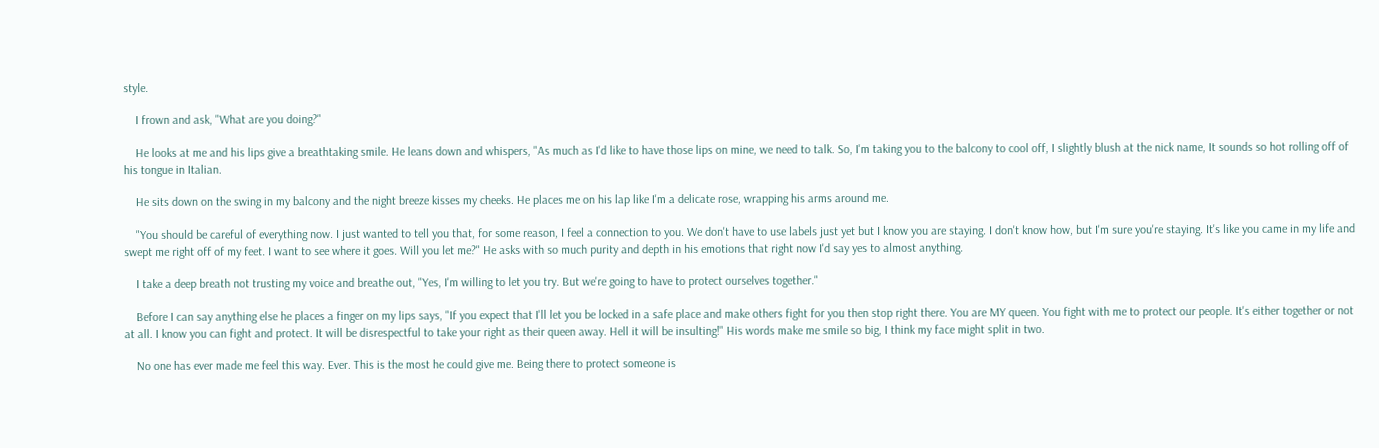style.

    I frown and ask, "What are you doing?"

    He looks at me and his lips give a breathtaking smile. He leans down and whispers, "As much as I'd like to have those lips on mine, we need to talk. So, I'm taking you to the balcony to cool off, I slightly blush at the nick name, It sounds so hot rolling off of his tongue in Italian.

    He sits down on the swing in my balcony and the night breeze kisses my cheeks. He places me on his lap like I'm a delicate rose, wrapping his arms around me.

    "You should be careful of everything now. I just wanted to tell you that, for some reason, I feel a connection to you. We don't have to use labels just yet but I know you are staying. I don't know how, but I'm sure you're staying. It's like you came in my life and swept me right off of my feet. I want to see where it goes. Will you let me?" He asks with so much purity and depth in his emotions that right now I'd say yes to almost anything.

    I take a deep breath not trusting my voice and breathe out, "Yes, I'm willing to let you try. But we're going to have to protect ourselves together."

    Before I can say anything else he places a finger on my lips says, "If you expect that I'll let you be locked in a safe place and make others fight for you then stop right there. You are MY queen. You fight with me to protect our people. It's either together or not at all. I know you can fight and protect. It will be disrespectful to take your right as their queen away. Hell it will be insulting!" His words make me smile so big, I think my face might split in two.

    No one has ever made me feel this way. Ever. This is the most he could give me. Being there to protect someone is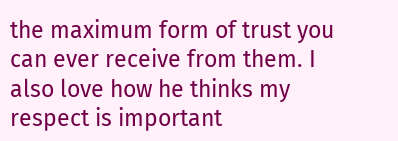the maximum form of trust you can ever receive from them. I also love how he thinks my respect is important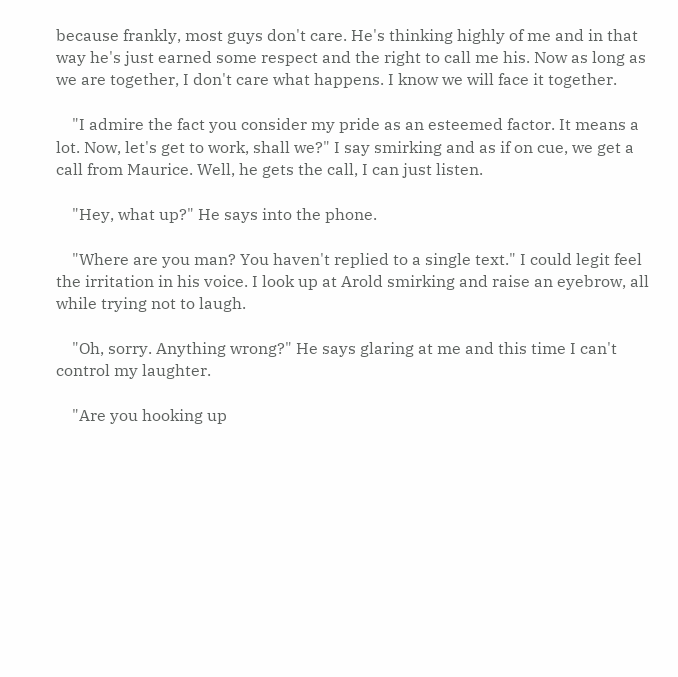because frankly, most guys don't care. He's thinking highly of me and in that way he's just earned some respect and the right to call me his. Now as long as we are together, I don't care what happens. I know we will face it together.

    "I admire the fact you consider my pride as an esteemed factor. It means a lot. Now, let's get to work, shall we?" I say smirking and as if on cue, we get a call from Maurice. Well, he gets the call, I can just listen.

    "Hey, what up?" He says into the phone.

    "Where are you man? You haven't replied to a single text." I could legit feel the irritation in his voice. I look up at Arold smirking and raise an eyebrow, all while trying not to laugh.

    "Oh, sorry. Anything wrong?" He says glaring at me and this time I can't control my laughter.

    "Are you hooking up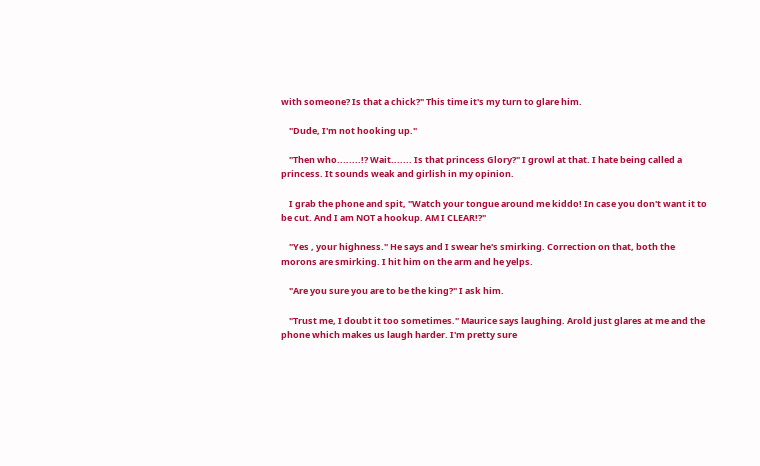with someone? Is that a chick?" This time it's my turn to glare him.

    "Dude, I'm not hooking up."

    "Then who........!? Wait....... Is that princess Glory?" I growl at that. I hate being called a princess. It sounds weak and girlish in my opinion.

    I grab the phone and spit, "Watch your tongue around me kiddo! In case you don't want it to be cut. And I am NOT a hookup. AM I CLEAR!?"

    "Yes , your highness." He says and I swear he's smirking. Correction on that, both the morons are smirking. I hit him on the arm and he yelps.

    "Are you sure you are to be the king?" I ask him.

    "Trust me, I doubt it too sometimes." Maurice says laughing. Arold just glares at me and the phone which makes us laugh harder. I'm pretty sure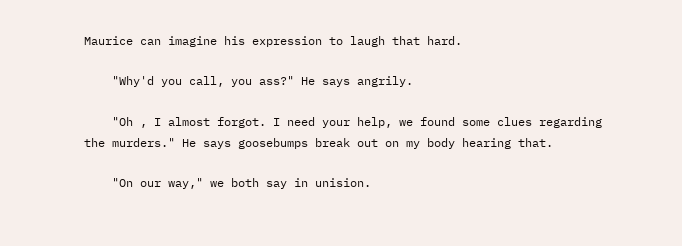Maurice can imagine his expression to laugh that hard.

    "Why'd you call, you ass?" He says angrily.

    "Oh , I almost forgot. I need your help, we found some clues regarding the murders." He says goosebumps break out on my body hearing that.

    "On our way," we both say in unision.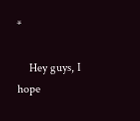*

    Hey guys, I hope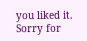you liked it. Sorry for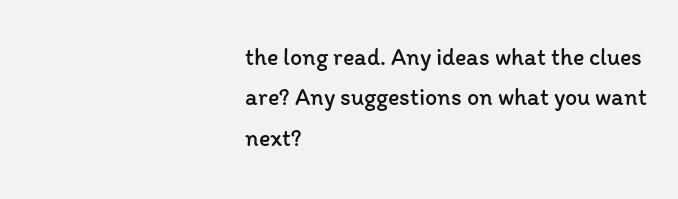the long read. Any ideas what the clues are? Any suggestions on what you want next?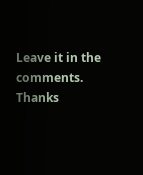Leave it in the comments. Thanks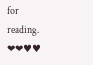for reading. ❤❤♥♥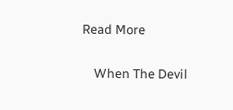Read More

    When The Devil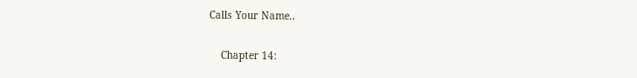Calls Your Name..

    Chapter 14: